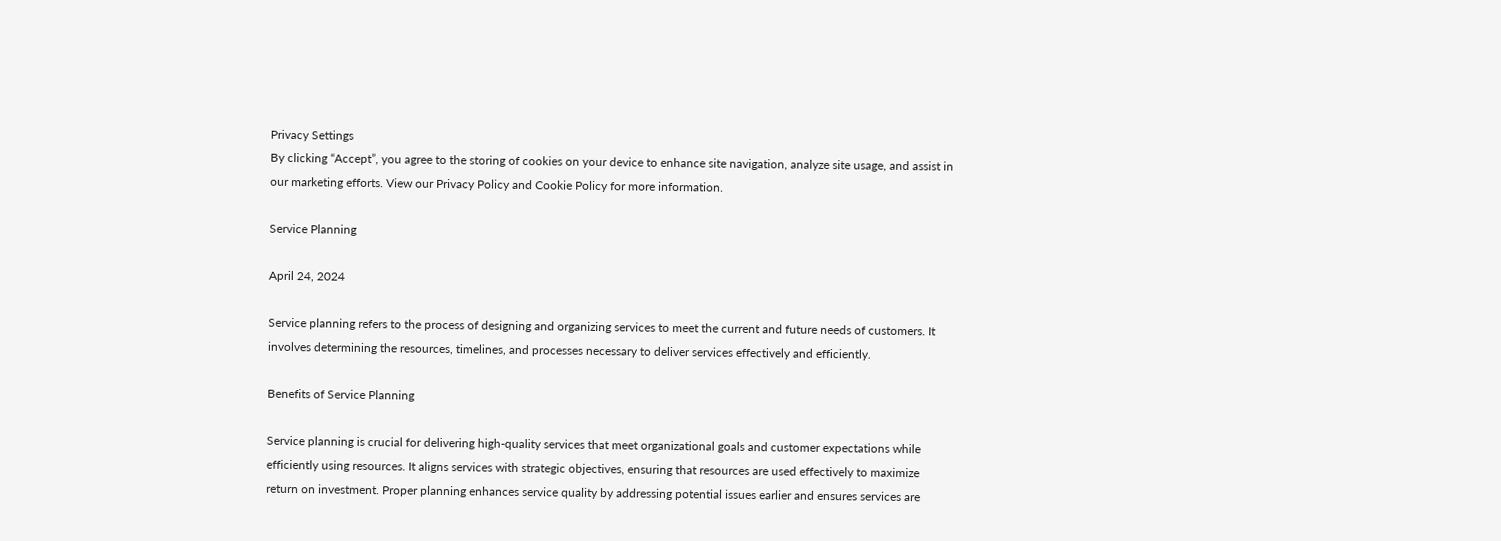Privacy Settings
By clicking “Accept”, you agree to the storing of cookies on your device to enhance site navigation, analyze site usage, and assist in our marketing efforts. View our Privacy Policy and Cookie Policy for more information.

Service Planning

April 24, 2024

Service planning refers to the process of designing and organizing services to meet the current and future needs of customers. It involves determining the resources, timelines, and processes necessary to deliver services effectively and efficiently.

Benefits of Service Planning

Service planning is crucial for delivering high-quality services that meet organizational goals and customer expectations while efficiently using resources. It aligns services with strategic objectives, ensuring that resources are used effectively to maximize return on investment. Proper planning enhances service quality by addressing potential issues earlier and ensures services are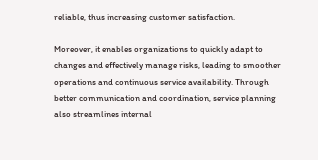reliable, thus increasing customer satisfaction.

Moreover, it enables organizations to quickly adapt to changes and effectively manage risks, leading to smoother operations and continuous service availability. Through better communication and coordination, service planning also streamlines internal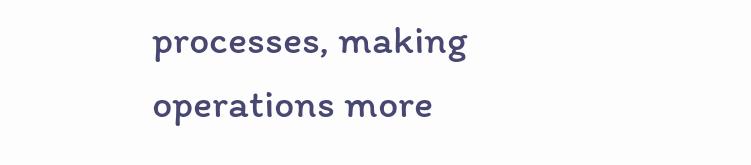processes, making operations more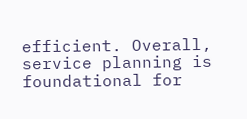efficient. Overall, service planning is foundational for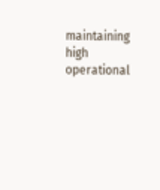maintaining high operational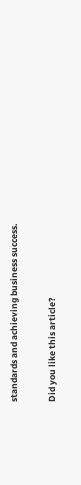standards and achieving business success.

Did you like this article?